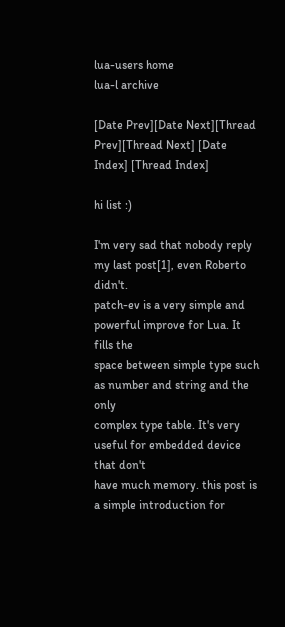lua-users home
lua-l archive

[Date Prev][Date Next][Thread Prev][Thread Next] [Date Index] [Thread Index]

hi list :)

I'm very sad that nobody reply my last post[1], even Roberto didn't.
patch-ev is a very simple and powerful improve for Lua. It fills the
space between simple type such as number and string and the only
complex type table. It's very useful for embedded device that don't
have much memory. this post is a simple introduction for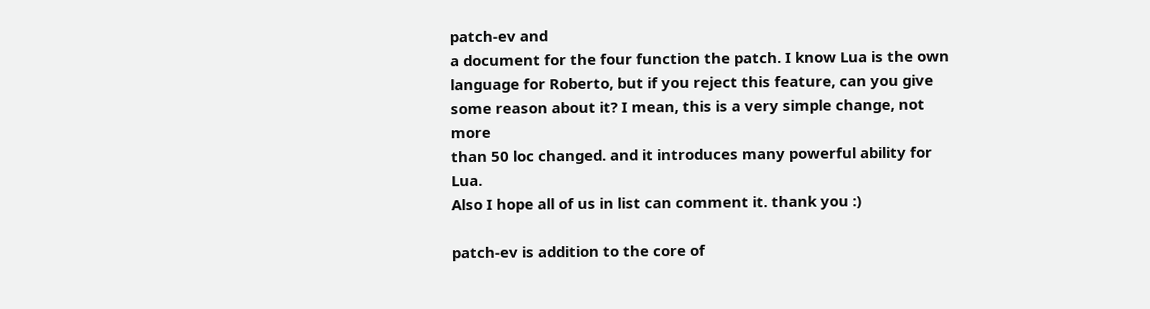patch-ev and
a document for the four function the patch. I know Lua is the own
language for Roberto, but if you reject this feature, can you give
some reason about it? I mean, this is a very simple change, not more
than 50 loc changed. and it introduces many powerful ability for Lua.
Also I hope all of us in list can comment it. thank you :)

patch-ev is addition to the core of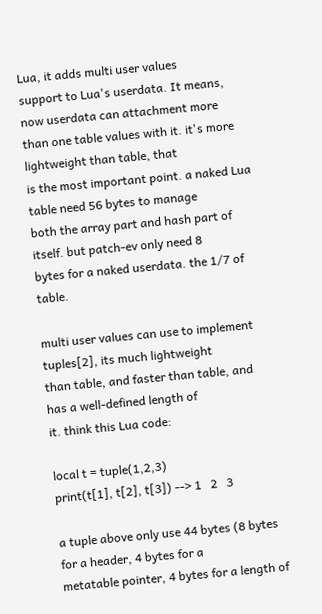Lua, it adds multi user values
support to Lua's userdata. It means, now userdata can attachment more
than one table values with it. it's more lightweight than table, that
is the most important point. a naked Lua table need 56 bytes to manage
both the array part and hash part of itself. but patch-ev only need 8
bytes for a naked userdata. the 1/7 of table.

multi user values can use to implement tuples[2], its much lightweight
than table, and faster than table, and has a well-defined length of
it. think this Lua code:

local t = tuple(1,2,3)
print(t[1], t[2], t[3]) --> 1   2   3

a tuple above only use 44 bytes (8 bytes for a header, 4 bytes for a
metatable pointer, 4 bytes for a length of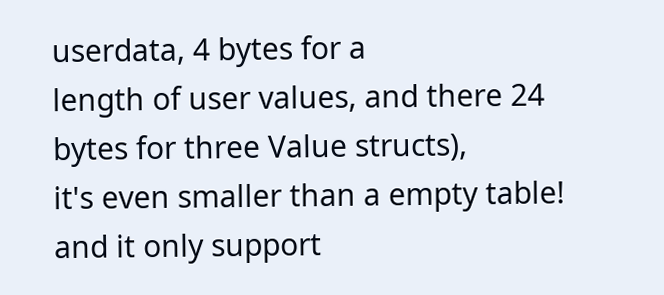userdata, 4 bytes for a
length of user values, and there 24 bytes for three Value structs),
it's even smaller than a empty table! and it only support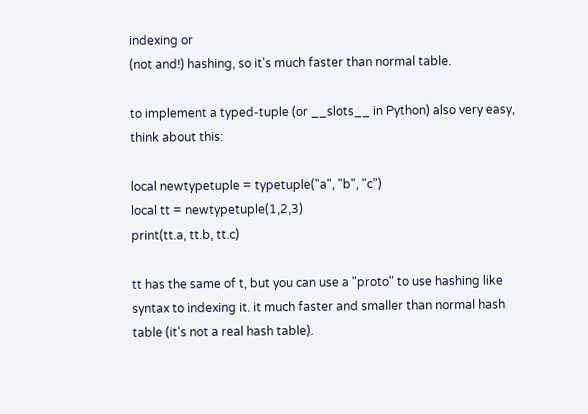indexing or
(not and!) hashing, so it's much faster than normal table.

to implement a typed-tuple (or __slots__ in Python) also very easy,
think about this:

local newtypetuple = typetuple("a", "b", "c")
local tt = newtypetuple(1,2,3)
print(tt.a, tt.b, tt.c)

tt has the same of t, but you can use a "proto" to use hashing like
syntax to indexing it. it much faster and smaller than normal hash
table (it's not a real hash table).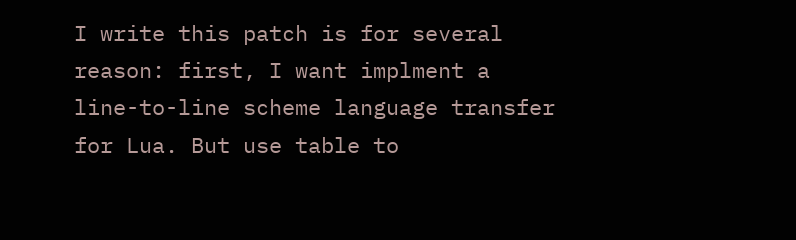I write this patch is for several reason: first, I want implment a
line-to-line scheme language transfer for Lua. But use table to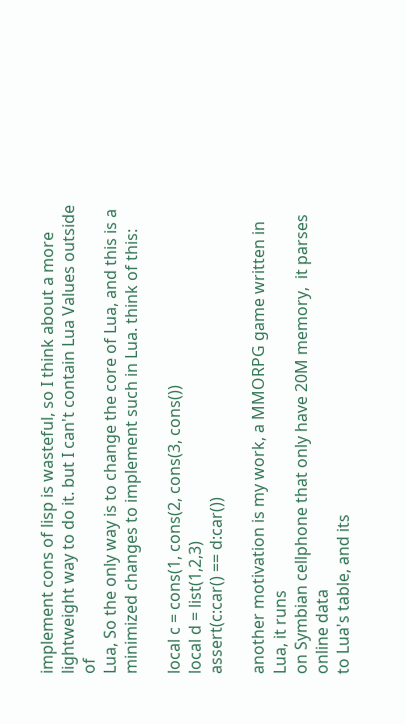implement cons of lisp is wasteful, so I think about a more
lightweight way to do it. but I can't contain Lua Values outside of
Lua, So the only way is to change the core of Lua, and this is a
minimized changes to implement such in Lua. think of this:

local c = cons(1, cons(2, cons(3, cons())
local d = list(1,2,3)
assert(c:car() == d:car())

another motivation is my work, a MMORPG game written in Lua, it runs
on Symbian cellphone that only have 20M memory,  it parses online data
to Lua's table, and its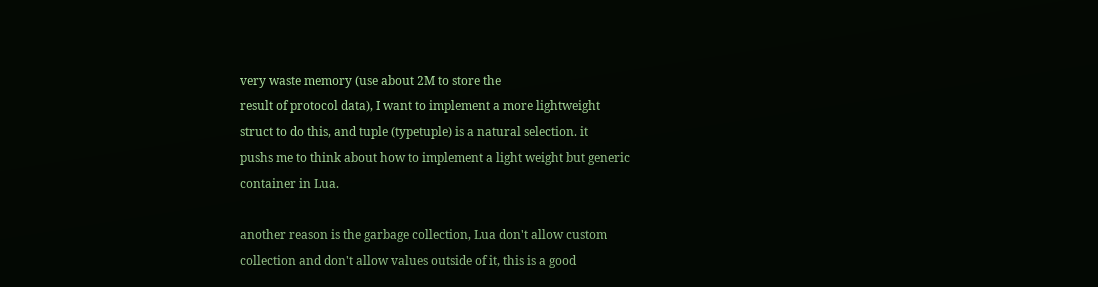very waste memory (use about 2M to store the
result of protocol data), I want to implement a more lightweight
struct to do this, and tuple (typetuple) is a natural selection. it
pushs me to think about how to implement a light weight but generic
container in Lua.

another reason is the garbage collection, Lua don't allow custom
collection and don't allow values outside of it, this is a good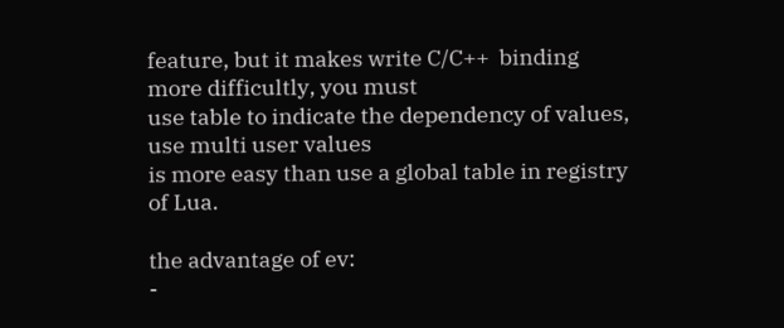feature, but it makes write C/C++  binding more difficultly, you must
use table to indicate the dependency of values, use multi user values
is more easy than use a global table in registry of Lua.

the advantage of ev:
-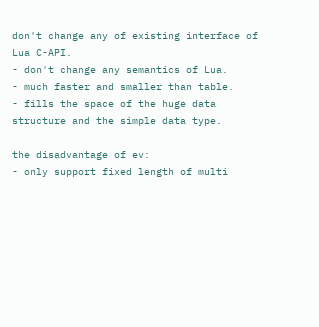don't change any of existing interface of Lua C-API.
- don't change any semantics of Lua.
- much faster and smaller than table.
- fills the space of the huge data structure and the simple data type.

the disadvantage of ev:
- only support fixed length of multi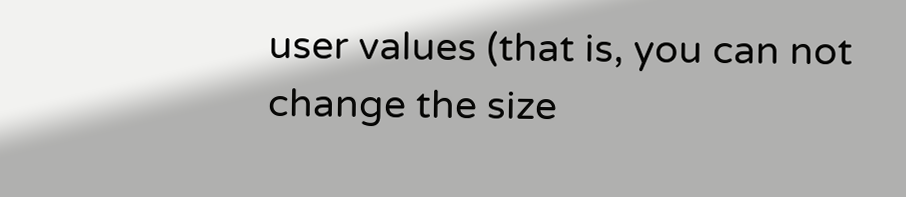user values (that is, you can not
change the size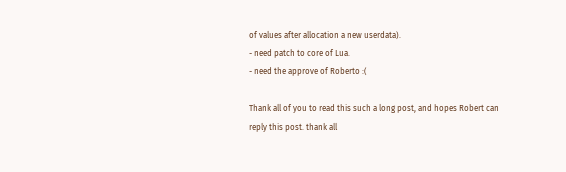of values after allocation a new userdata).
- need patch to core of Lua.
- need the approve of Roberto :(

Thank all of you to read this such a long post, and hopes Robert can
reply this post. thank all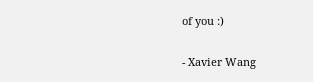of you :)

- Xavier Wang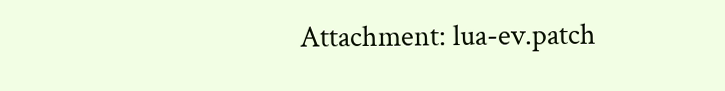Attachment: lua-ev.patch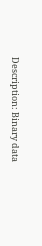Description: Binary data